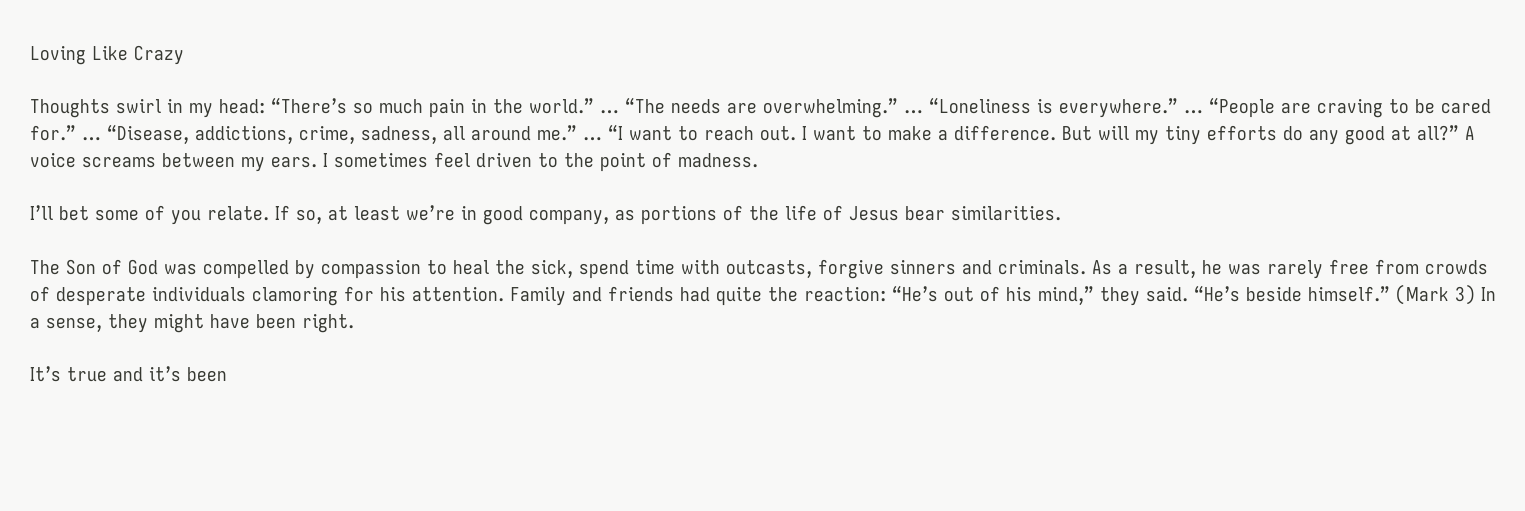Loving Like Crazy

Thoughts swirl in my head: “There’s so much pain in the world.” … “The needs are overwhelming.” … “Loneliness is everywhere.” … “People are craving to be cared for.” … “Disease, addictions, crime, sadness, all around me.” … “I want to reach out. I want to make a difference. But will my tiny efforts do any good at all?” A voice screams between my ears. I sometimes feel driven to the point of madness.

I’ll bet some of you relate. If so, at least we’re in good company, as portions of the life of Jesus bear similarities.

The Son of God was compelled by compassion to heal the sick, spend time with outcasts, forgive sinners and criminals. As a result, he was rarely free from crowds of desperate individuals clamoring for his attention. Family and friends had quite the reaction: “He’s out of his mind,” they said. “He’s beside himself.” (Mark 3) In a sense, they might have been right.

It’s true and it’s been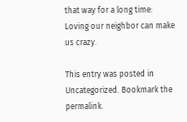that way for a long time: Loving our neighbor can make us crazy.

This entry was posted in Uncategorized. Bookmark the permalink.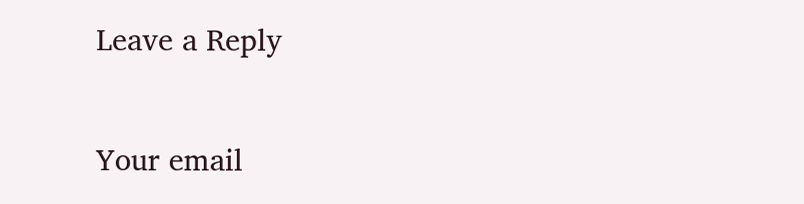Leave a Reply

Your email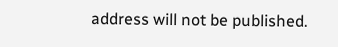address will not be published.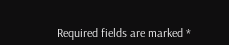Required fields are marked *